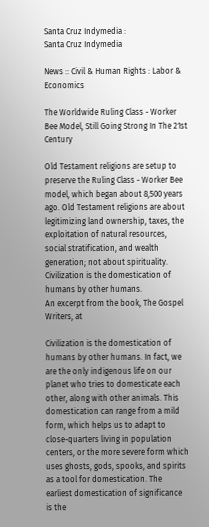Santa Cruz Indymedia :
Santa Cruz Indymedia

News :: Civil & Human Rights : Labor & Economics

The Worldwide Ruling Class - Worker Bee Model, Still Going Strong In The 21st Century

Old Testament religions are setup to preserve the Ruling Class - Worker Bee model, which began about 8,500 years ago. Old Testament religions are about legitimizing land ownership, taxes, the exploitation of natural resources, social stratification, and wealth generation; not about spirituality. Civilization is the domestication of humans by other humans.
An excerpt from the book, The Gospel Writers, at

Civilization is the domestication of humans by other humans. In fact, we are the only indigenous life on our planet who tries to domesticate each other, along with other animals. This domestication can range from a mild form, which helps us to adapt to close-quarters living in population centers, or the more severe form which uses ghosts, gods, spooks, and spirits as a tool for domestication. The earliest domestication of significance is the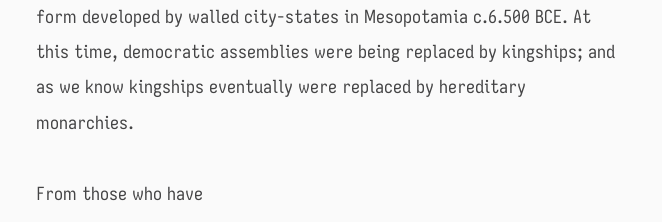form developed by walled city-states in Mesopotamia c.6.500 BCE. At this time, democratic assemblies were being replaced by kingships; and as we know kingships eventually were replaced by hereditary monarchies.

From those who have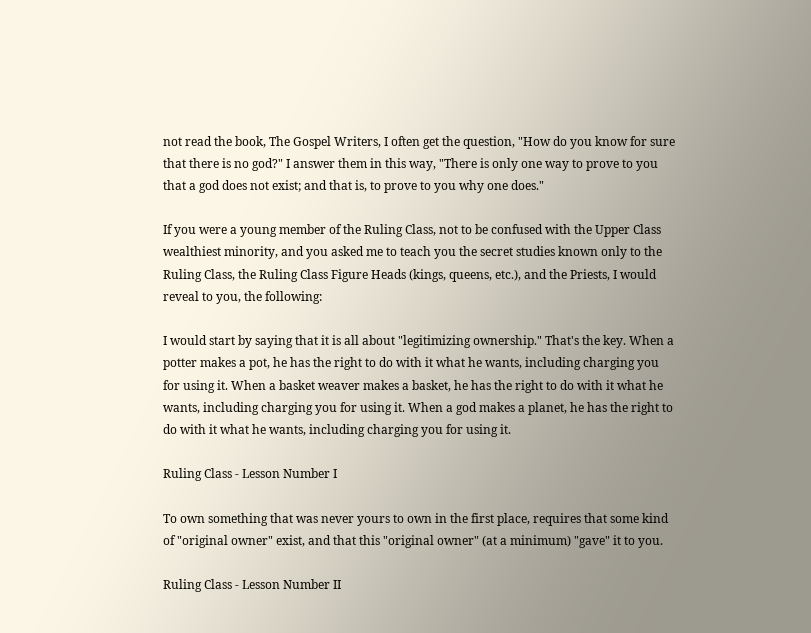not read the book, The Gospel Writers, I often get the question, "How do you know for sure that there is no god?" I answer them in this way, "There is only one way to prove to you that a god does not exist; and that is, to prove to you why one does."

If you were a young member of the Ruling Class, not to be confused with the Upper Class wealthiest minority, and you asked me to teach you the secret studies known only to the Ruling Class, the Ruling Class Figure Heads (kings, queens, etc.), and the Priests, I would reveal to you, the following:

I would start by saying that it is all about "legitimizing ownership." That's the key. When a potter makes a pot, he has the right to do with it what he wants, including charging you for using it. When a basket weaver makes a basket, he has the right to do with it what he wants, including charging you for using it. When a god makes a planet, he has the right to do with it what he wants, including charging you for using it.

Ruling Class - Lesson Number I

To own something that was never yours to own in the first place, requires that some kind of "original owner" exist, and that this "original owner" (at a minimum) "gave" it to you.

Ruling Class - Lesson Number II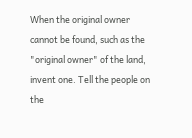When the original owner cannot be found, such as the "original owner" of the land, invent one. Tell the people on the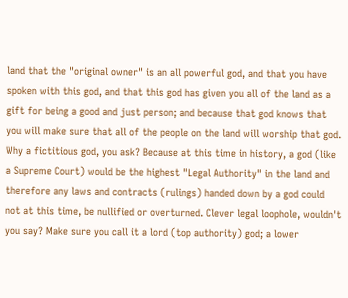land that the "original owner" is an all powerful god, and that you have spoken with this god, and that this god has given you all of the land as a gift for being a good and just person; and because that god knows that you will make sure that all of the people on the land will worship that god. Why a fictitious god, you ask? Because at this time in history, a god (like a Supreme Court) would be the highest "Legal Authority" in the land and therefore any laws and contracts (rulings) handed down by a god could not at this time, be nullified or overturned. Clever legal loophole, wouldn't you say? Make sure you call it a lord (top authority) god; a lower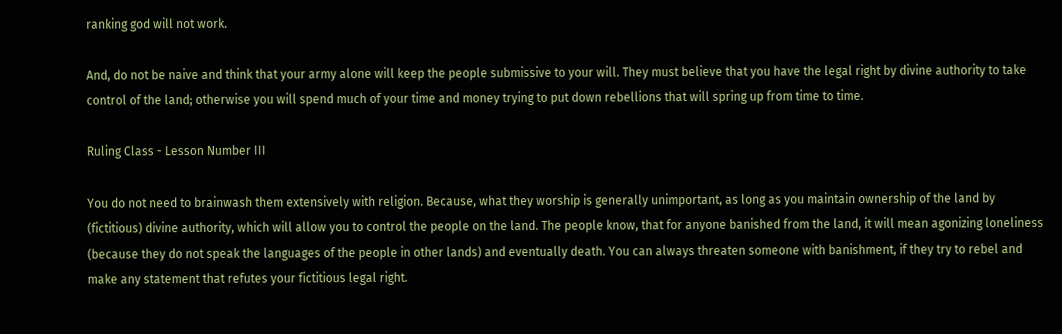ranking god will not work.

And, do not be naive and think that your army alone will keep the people submissive to your will. They must believe that you have the legal right by divine authority to take control of the land; otherwise you will spend much of your time and money trying to put down rebellions that will spring up from time to time.

Ruling Class - Lesson Number III

You do not need to brainwash them extensively with religion. Because, what they worship is generally unimportant, as long as you maintain ownership of the land by (fictitious) divine authority, which will allow you to control the people on the land. The people know, that for anyone banished from the land, it will mean agonizing loneliness (because they do not speak the languages of the people in other lands) and eventually death. You can always threaten someone with banishment, if they try to rebel and make any statement that refutes your fictitious legal right.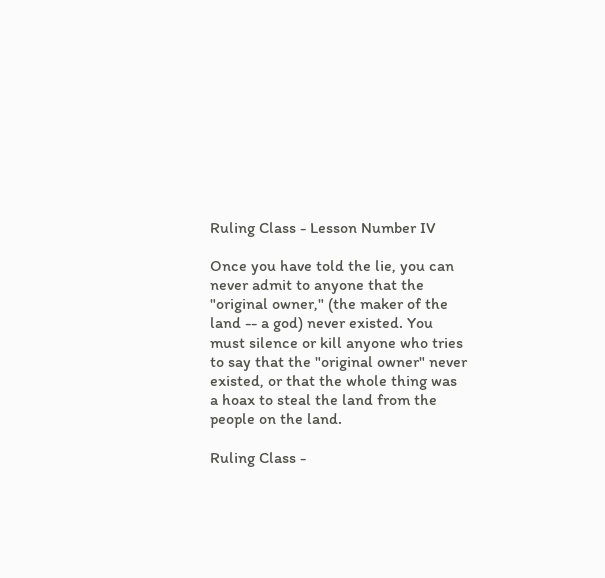Ruling Class - Lesson Number IV

Once you have told the lie, you can never admit to anyone that the "original owner," (the maker of the land -- a god) never existed. You must silence or kill anyone who tries to say that the "original owner" never existed, or that the whole thing was a hoax to steal the land from the people on the land.

Ruling Class -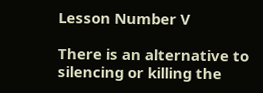Lesson Number V

There is an alternative to silencing or killing the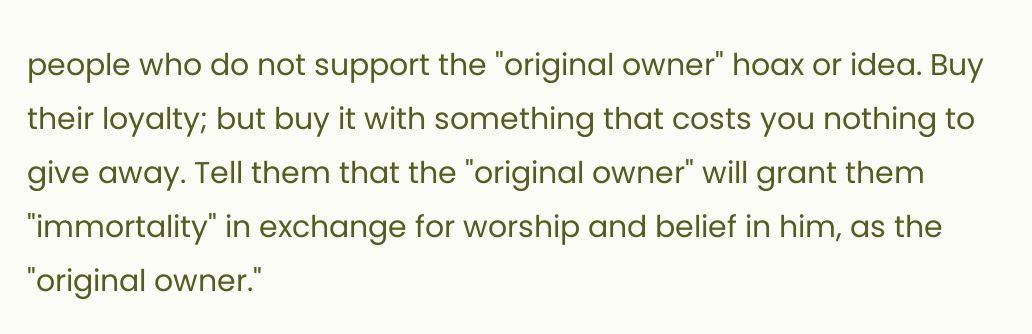people who do not support the "original owner" hoax or idea. Buy their loyalty; but buy it with something that costs you nothing to give away. Tell them that the "original owner" will grant them "immortality" in exchange for worship and belief in him, as the "original owner."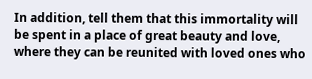In addition, tell them that this immortality will be spent in a place of great beauty and love, where they can be reunited with loved ones who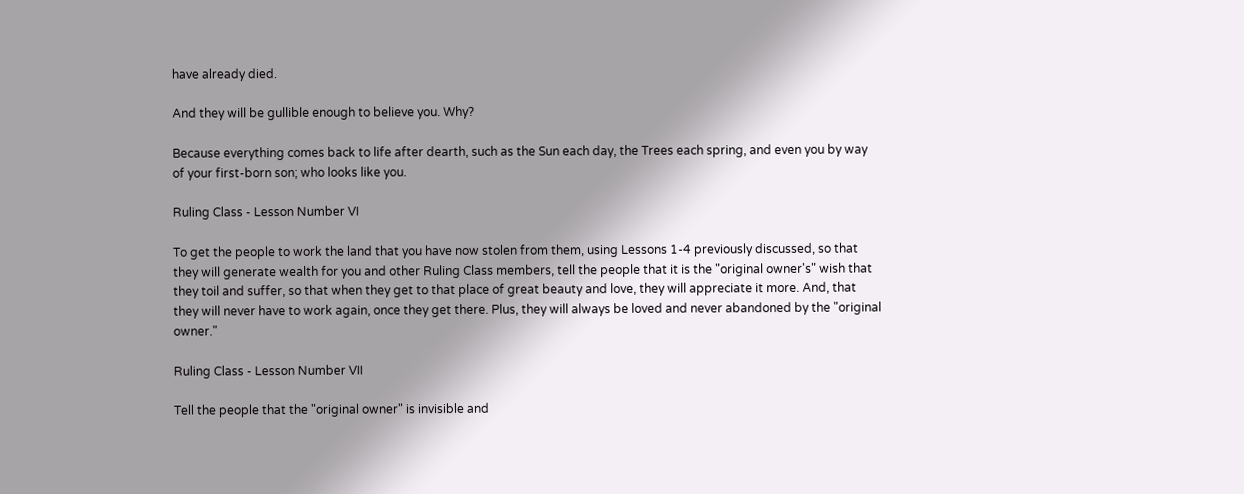have already died.

And they will be gullible enough to believe you. Why?

Because everything comes back to life after dearth, such as the Sun each day, the Trees each spring, and even you by way of your first-born son; who looks like you.

Ruling Class - Lesson Number VI

To get the people to work the land that you have now stolen from them, using Lessons 1-4 previously discussed, so that they will generate wealth for you and other Ruling Class members, tell the people that it is the "original owner's" wish that they toil and suffer, so that when they get to that place of great beauty and love, they will appreciate it more. And, that they will never have to work again, once they get there. Plus, they will always be loved and never abandoned by the "original owner."

Ruling Class - Lesson Number VII

Tell the people that the "original owner" is invisible and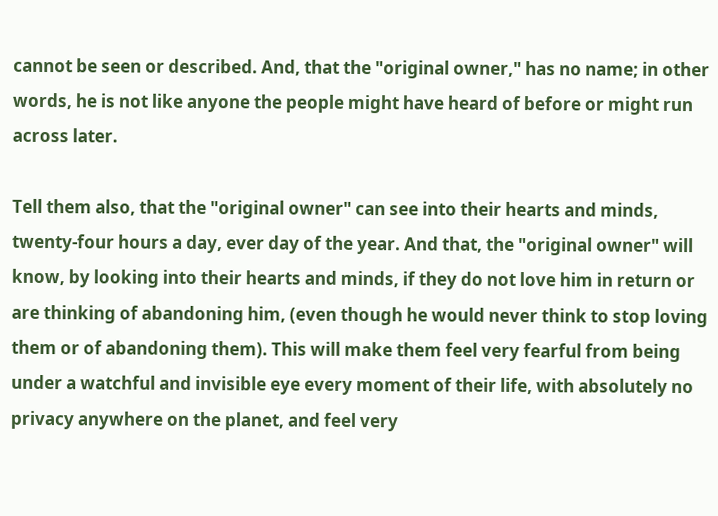cannot be seen or described. And, that the "original owner," has no name; in other words, he is not like anyone the people might have heard of before or might run across later.

Tell them also, that the "original owner" can see into their hearts and minds, twenty-four hours a day, ever day of the year. And that, the "original owner" will know, by looking into their hearts and minds, if they do not love him in return or are thinking of abandoning him, (even though he would never think to stop loving them or of abandoning them). This will make them feel very fearful from being under a watchful and invisible eye every moment of their life, with absolutely no privacy anywhere on the planet, and feel very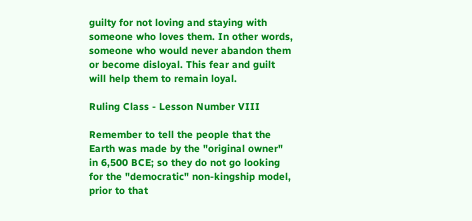guilty for not loving and staying with someone who loves them. In other words, someone who would never abandon them or become disloyal. This fear and guilt will help them to remain loyal.

Ruling Class - Lesson Number VIII

Remember to tell the people that the Earth was made by the "original owner" in 6,500 BCE; so they do not go looking for the "democratic" non-kingship model, prior to that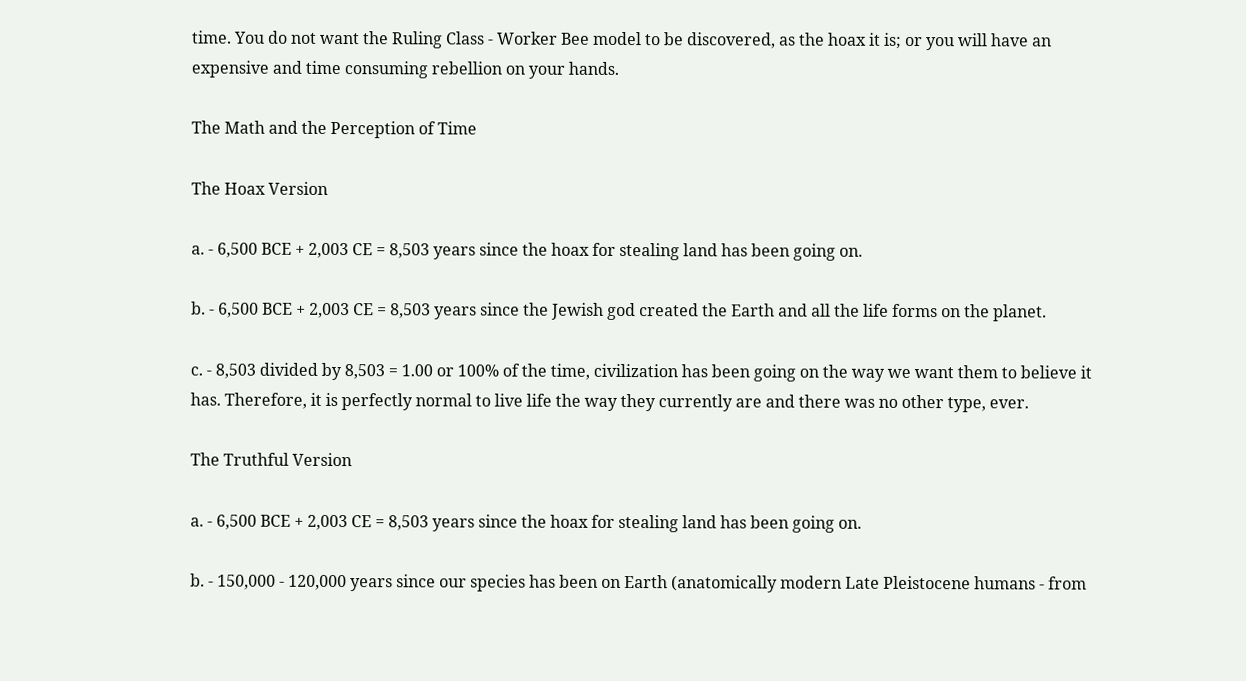time. You do not want the Ruling Class - Worker Bee model to be discovered, as the hoax it is; or you will have an expensive and time consuming rebellion on your hands.

The Math and the Perception of Time

The Hoax Version

a. - 6,500 BCE + 2,003 CE = 8,503 years since the hoax for stealing land has been going on.

b. - 6,500 BCE + 2,003 CE = 8,503 years since the Jewish god created the Earth and all the life forms on the planet.

c. - 8,503 divided by 8,503 = 1.00 or 100% of the time, civilization has been going on the way we want them to believe it has. Therefore, it is perfectly normal to live life the way they currently are and there was no other type, ever.

The Truthful Version

a. - 6,500 BCE + 2,003 CE = 8,503 years since the hoax for stealing land has been going on.

b. - 150,000 - 120,000 years since our species has been on Earth (anatomically modern Late Pleistocene humans - from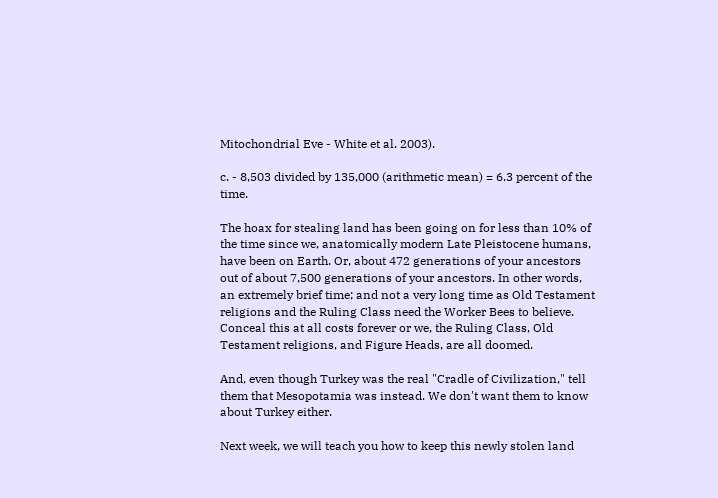Mitochondrial Eve - White et al. 2003).

c. - 8,503 divided by 135,000 (arithmetic mean) = 6.3 percent of the time.

The hoax for stealing land has been going on for less than 10% of the time since we, anatomically modern Late Pleistocene humans, have been on Earth. Or, about 472 generations of your ancestors out of about 7,500 generations of your ancestors. In other words, an extremely brief time; and not a very long time as Old Testament religions and the Ruling Class need the Worker Bees to believe. Conceal this at all costs forever or we, the Ruling Class, Old Testament religions, and Figure Heads, are all doomed.

And, even though Turkey was the real "Cradle of Civilization," tell them that Mesopotamia was instead. We don't want them to know about Turkey either.

Next week, we will teach you how to keep this newly stolen land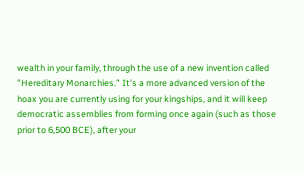wealth in your family, through the use of a new invention called "Hereditary Monarchies." It's a more advanced version of the hoax you are currently using for your kingships, and it will keep democratic assemblies from forming once again (such as those prior to 6,500 BCE), after your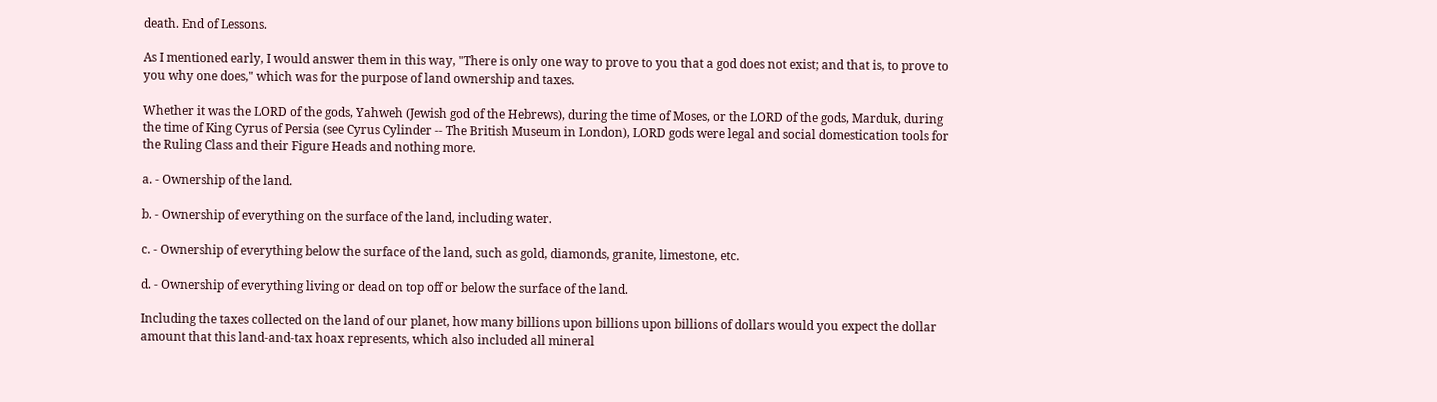death. End of Lessons.

As I mentioned early, I would answer them in this way, "There is only one way to prove to you that a god does not exist; and that is, to prove to you why one does," which was for the purpose of land ownership and taxes.

Whether it was the LORD of the gods, Yahweh (Jewish god of the Hebrews), during the time of Moses, or the LORD of the gods, Marduk, during the time of King Cyrus of Persia (see Cyrus Cylinder -- The British Museum in London), LORD gods were legal and social domestication tools for the Ruling Class and their Figure Heads and nothing more.

a. - Ownership of the land.

b. - Ownership of everything on the surface of the land, including water.

c. - Ownership of everything below the surface of the land, such as gold, diamonds, granite, limestone, etc.

d. - Ownership of everything living or dead on top off or below the surface of the land.

Including the taxes collected on the land of our planet, how many billions upon billions upon billions of dollars would you expect the dollar amount that this land-and-tax hoax represents, which also included all mineral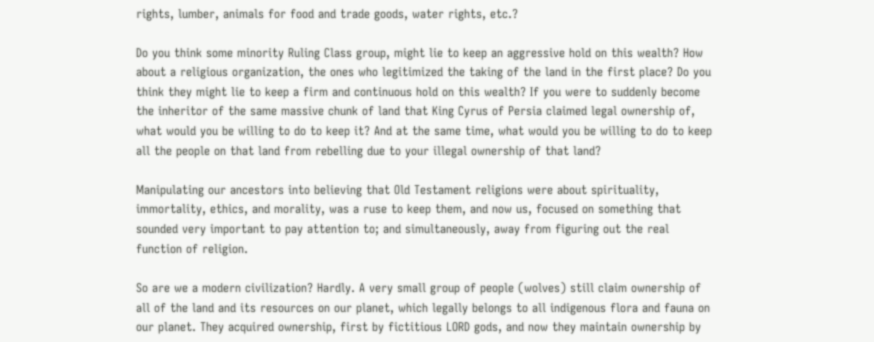rights, lumber, animals for food and trade goods, water rights, etc.?

Do you think some minority Ruling Class group, might lie to keep an aggressive hold on this wealth? How about a religious organization, the ones who legitimized the taking of the land in the first place? Do you think they might lie to keep a firm and continuous hold on this wealth? If you were to suddenly become the inheritor of the same massive chunk of land that King Cyrus of Persia claimed legal ownership of, what would you be willing to do to keep it? And at the same time, what would you be willing to do to keep all the people on that land from rebelling due to your illegal ownership of that land?

Manipulating our ancestors into believing that Old Testament religions were about spirituality, immortality, ethics, and morality, was a ruse to keep them, and now us, focused on something that sounded very important to pay attention to; and simultaneously, away from figuring out the real function of religion.

So are we a modern civilization? Hardly. A very small group of people (wolves) still claim ownership of all of the land and its resources on our planet, which legally belongs to all indigenous flora and fauna on our planet. They acquired ownership, first by fictitious LORD gods, and now they maintain ownership by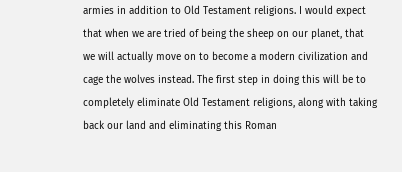armies in addition to Old Testament religions. I would expect that when we are tried of being the sheep on our planet, that we will actually move on to become a modern civilization and cage the wolves instead. The first step in doing this will be to completely eliminate Old Testament religions, along with taking back our land and eliminating this Roman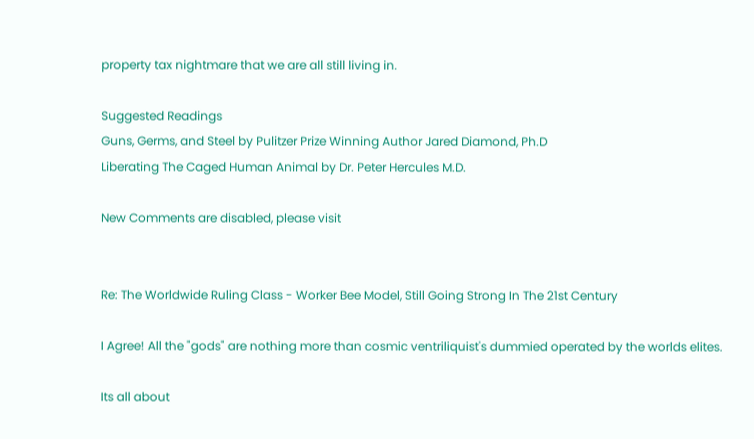property tax nightmare that we are all still living in.

Suggested Readings
Guns, Germs, and Steel by Pulitzer Prize Winning Author Jared Diamond, Ph.D
Liberating The Caged Human Animal by Dr. Peter Hercules M.D.

New Comments are disabled, please visit


Re: The Worldwide Ruling Class - Worker Bee Model, Still Going Strong In The 21st Century

I Agree! All the "gods" are nothing more than cosmic ventriliquist's dummied operated by the worlds elites.

Its all about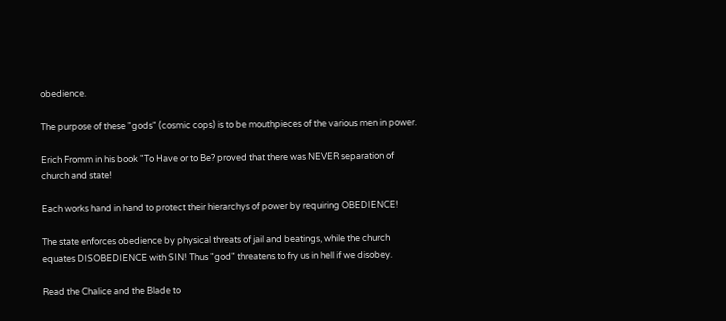obedience.

The purpose of these "gods" (cosmic cops) is to be mouthpieces of the various men in power.

Erich Fromm in his book "To Have or to Be? proved that there was NEVER separation of church and state!

Each works hand in hand to protect their hierarchys of power by requiring OBEDIENCE!

The state enforces obedience by physical threats of jail and beatings, while the church equates DISOBEDIENCE with SIN! Thus "god" threatens to fry us in hell if we disobey.

Read the Chalice and the Blade to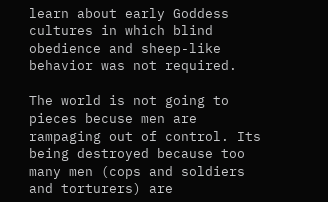learn about early Goddess cultures in which blind
obedience and sheep-like behavior was not required.

The world is not going to pieces becuse men are rampaging out of control. Its being destroyed because too many men (cops and soldiers and torturers) are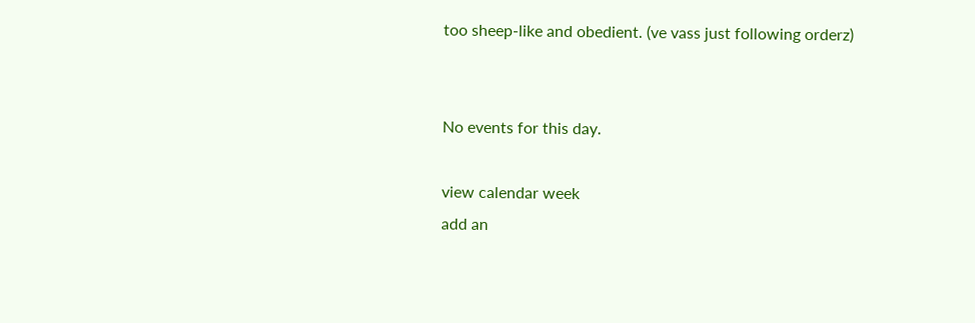too sheep-like and obedient. (ve vass just following orderz)


No events for this day.

view calendar week
add an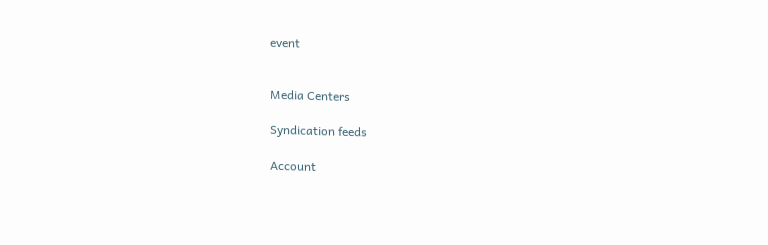event


Media Centers

Syndication feeds

Account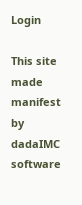Login

This site made manifest by dadaIMC software